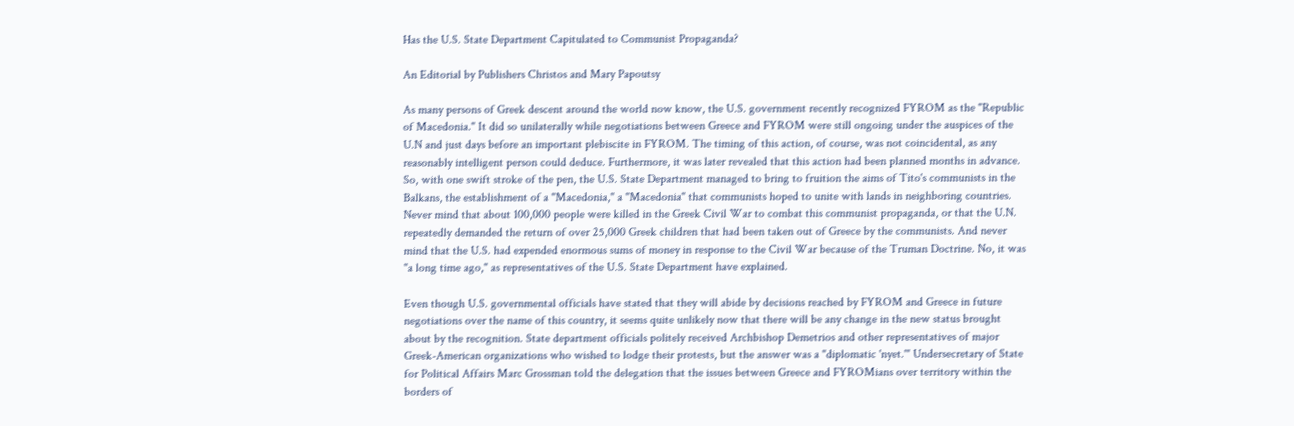Has the U.S. State Department Capitulated to Communist Propaganda?

An Editorial by Publishers Christos and Mary Papoutsy

As many persons of Greek descent around the world now know, the U.S. government recently recognized FYROM as the "Republic of Macedonia." It did so unilaterally while negotiations between Greece and FYROM were still ongoing under the auspices of the U.N and just days before an important plebiscite in FYROM. The timing of this action, of course, was not coincidental, as any reasonably intelligent person could deduce. Furthermore, it was later revealed that this action had been planned months in advance. So, with one swift stroke of the pen, the U.S. State Department managed to bring to fruition the aims of Tito's communists in the Balkans, the establishment of a "Macedonia," a "Macedonia" that communists hoped to unite with lands in neighboring countries. Never mind that about 100,000 people were killed in the Greek Civil War to combat this communist propaganda, or that the U.N. repeatedly demanded the return of over 25,000 Greek children that had been taken out of Greece by the communists. And never mind that the U.S. had expended enormous sums of money in response to the Civil War because of the Truman Doctrine. No, it was "a long time ago," as representatives of the U.S. State Department have explained.

Even though U.S. governmental officials have stated that they will abide by decisions reached by FYROM and Greece in future negotiations over the name of this country, it seems quite unlikely now that there will be any change in the new status brought about by the recognition. State department officials politely received Archbishop Demetrios and other representatives of major Greek-American organizations who wished to lodge their protests, but the answer was a "diplomatic 'nyet.'" Undersecretary of State for Political Affairs Marc Grossman told the delegation that the issues between Greece and FYROMians over territory within the borders of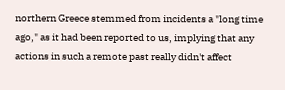northern Greece stemmed from incidents a "long time ago," as it had been reported to us, implying that any actions in such a remote past really didn't affect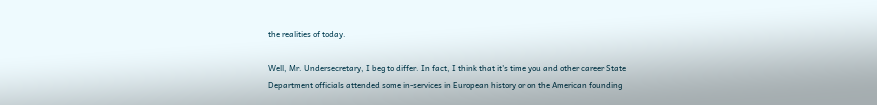the realities of today.

Well, Mr. Undersecretary, I beg to differ. In fact, I think that it's time you and other career State Department officials attended some in-services in European history or on the American founding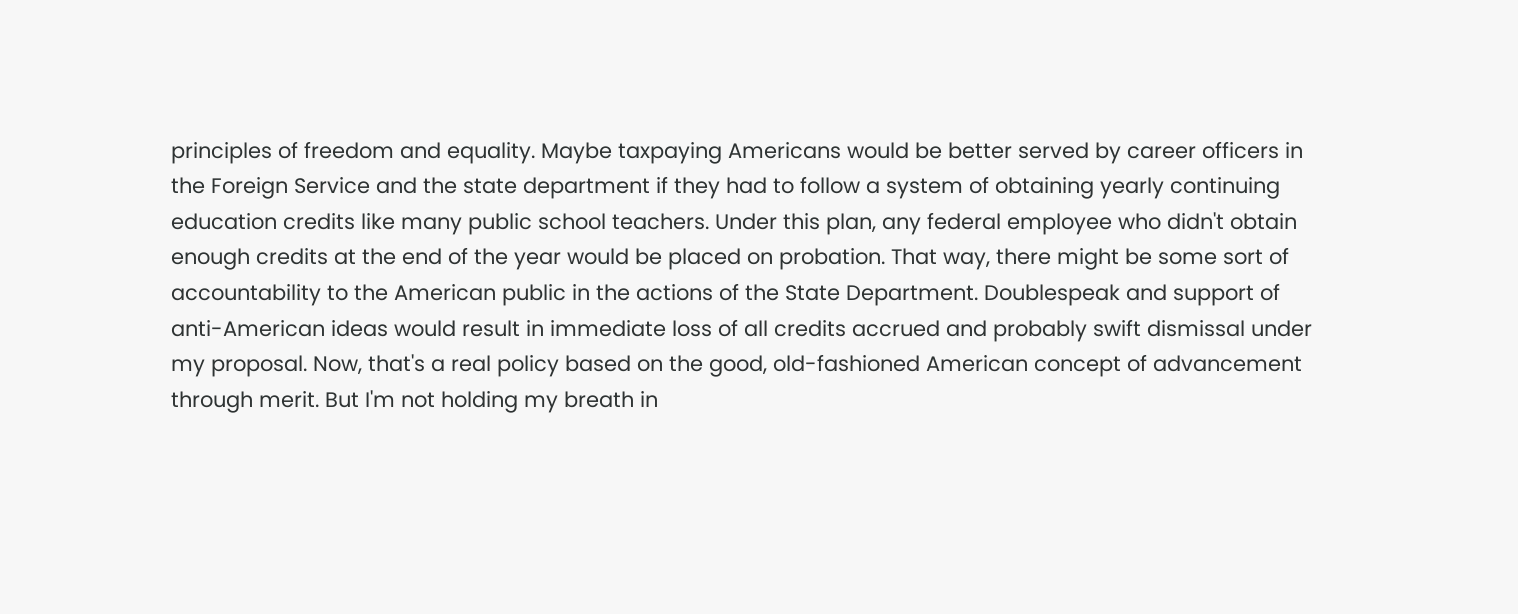principles of freedom and equality. Maybe taxpaying Americans would be better served by career officers in the Foreign Service and the state department if they had to follow a system of obtaining yearly continuing education credits like many public school teachers. Under this plan, any federal employee who didn't obtain enough credits at the end of the year would be placed on probation. That way, there might be some sort of accountability to the American public in the actions of the State Department. Doublespeak and support of anti-American ideas would result in immediate loss of all credits accrued and probably swift dismissal under my proposal. Now, that's a real policy based on the good, old-fashioned American concept of advancement through merit. But I'm not holding my breath in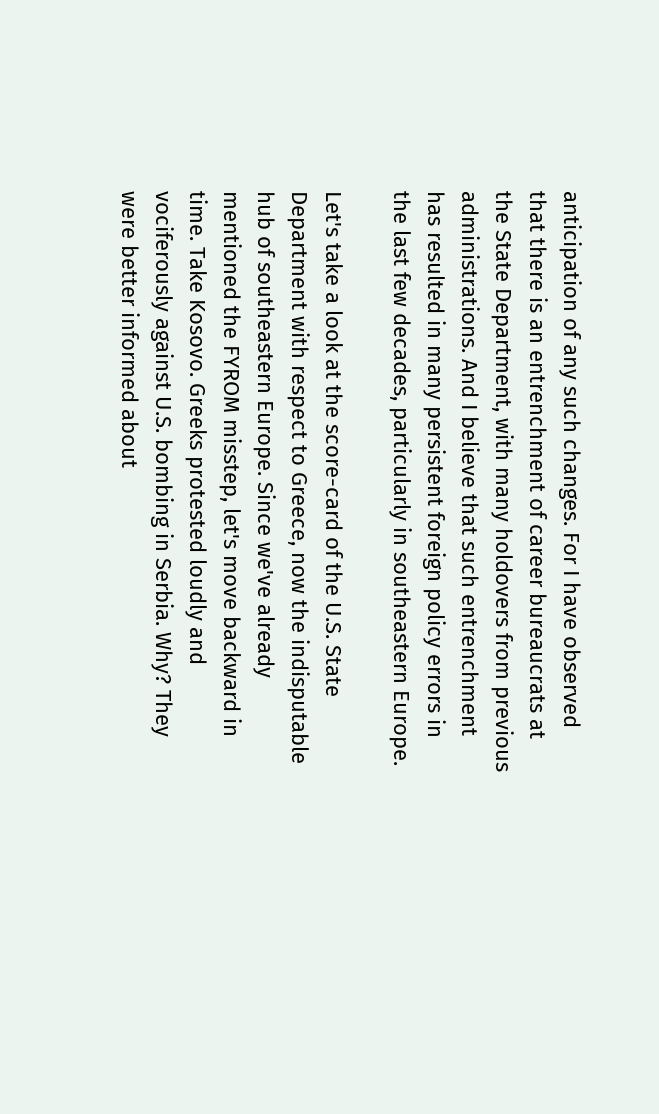anticipation of any such changes. For I have observed that there is an entrenchment of career bureaucrats at the State Department, with many holdovers from previous administrations. And I believe that such entrenchment has resulted in many persistent foreign policy errors in the last few decades, particularly in southeastern Europe.

Let's take a look at the score-card of the U.S. State Department with respect to Greece, now the indisputable hub of southeastern Europe. Since we've already mentioned the FYROM misstep, let's move backward in time. Take Kosovo. Greeks protested loudly and vociferously against U.S. bombing in Serbia. Why? They were better informed about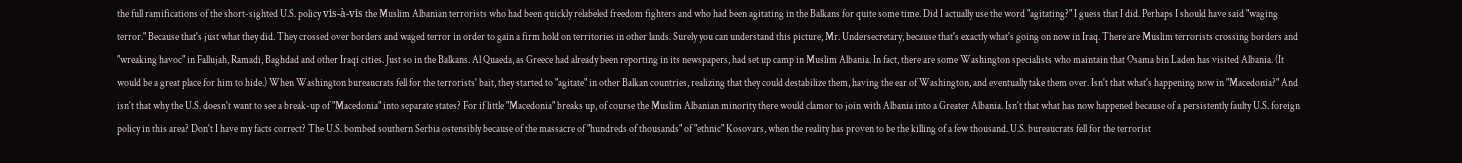the full ramifications of the short-sighted U.S. policy vis-à-vis the Muslim Albanian terrorists who had been quickly relabeled freedom fighters and who had been agitating in the Balkans for quite some time. Did I actually use the word "agitating?" I guess that I did. Perhaps I should have said "waging terror." Because that's just what they did. They crossed over borders and waged terror in order to gain a firm hold on territories in other lands. Surely you can understand this picture, Mr. Undersecretary, because that's exactly what's going on now in Iraq. There are Muslim terrorists crossing borders and "wreaking havoc" in Fallujah, Ramadi, Baghdad and other Iraqi cities. Just so in the Balkans. Al Quaeda, as Greece had already been reporting in its newspapers, had set up camp in Muslim Albania. In fact, there are some Washington specialists who maintain that Osama bin Laden has visited Albania. (It would be a great place for him to hide.) When Washington bureaucrats fell for the terrorists' bait, they started to "agitate" in other Balkan countries, realizing that they could destabilize them, having the ear of Washington, and eventually take them over. Isn't that what's happening now in "Macedonia?" And isn't that why the U.S. doesn't want to see a break-up of "Macedonia" into separate states? For if little "Macedonia" breaks up, of course the Muslim Albanian minority there would clamor to join with Albania into a Greater Albania. Isn't that what has now happened because of a persistently faulty U.S. foreign policy in this area? Don't I have my facts correct? The U.S. bombed southern Serbia ostensibly because of the massacre of "hundreds of thousands" of "ethnic" Kosovars, when the reality has proven to be the killing of a few thousand. U.S. bureaucrats fell for the terrorist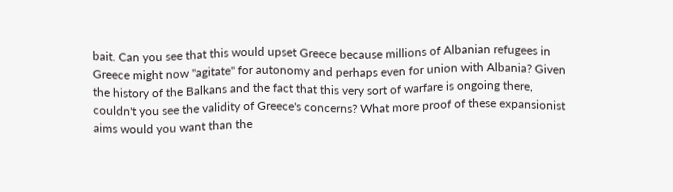bait. Can you see that this would upset Greece because millions of Albanian refugees in Greece might now "agitate" for autonomy and perhaps even for union with Albania? Given the history of the Balkans and the fact that this very sort of warfare is ongoing there, couldn't you see the validity of Greece's concerns? What more proof of these expansionist aims would you want than the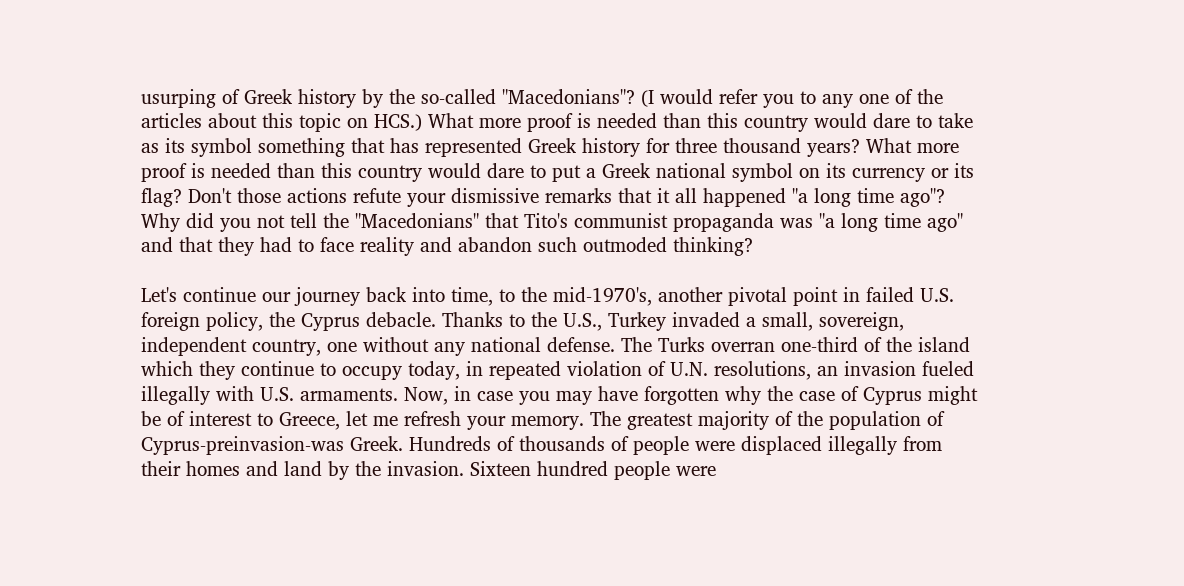usurping of Greek history by the so-called "Macedonians"? (I would refer you to any one of the articles about this topic on HCS.) What more proof is needed than this country would dare to take as its symbol something that has represented Greek history for three thousand years? What more proof is needed than this country would dare to put a Greek national symbol on its currency or its flag? Don't those actions refute your dismissive remarks that it all happened "a long time ago"? Why did you not tell the "Macedonians" that Tito's communist propaganda was "a long time ago" and that they had to face reality and abandon such outmoded thinking?

Let's continue our journey back into time, to the mid-1970's, another pivotal point in failed U.S. foreign policy, the Cyprus debacle. Thanks to the U.S., Turkey invaded a small, sovereign, independent country, one without any national defense. The Turks overran one-third of the island which they continue to occupy today, in repeated violation of U.N. resolutions, an invasion fueled illegally with U.S. armaments. Now, in case you may have forgotten why the case of Cyprus might be of interest to Greece, let me refresh your memory. The greatest majority of the population of Cyprus-preinvasion-was Greek. Hundreds of thousands of people were displaced illegally from their homes and land by the invasion. Sixteen hundred people were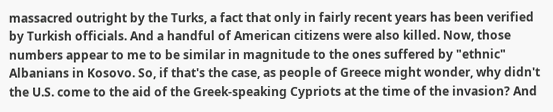massacred outright by the Turks, a fact that only in fairly recent years has been verified by Turkish officials. And a handful of American citizens were also killed. Now, those numbers appear to me to be similar in magnitude to the ones suffered by "ethnic" Albanians in Kosovo. So, if that's the case, as people of Greece might wonder, why didn't the U.S. come to the aid of the Greek-speaking Cypriots at the time of the invasion? And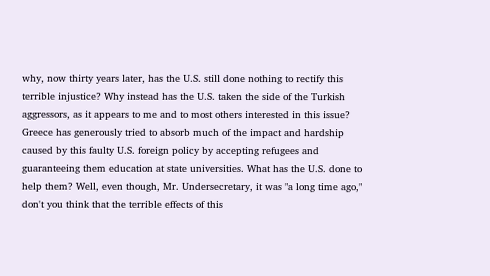why, now thirty years later, has the U.S. still done nothing to rectify this terrible injustice? Why instead has the U.S. taken the side of the Turkish aggressors, as it appears to me and to most others interested in this issue? Greece has generously tried to absorb much of the impact and hardship caused by this faulty U.S. foreign policy by accepting refugees and guaranteeing them education at state universities. What has the U.S. done to help them? Well, even though, Mr. Undersecretary, it was "a long time ago," don't you think that the terrible effects of this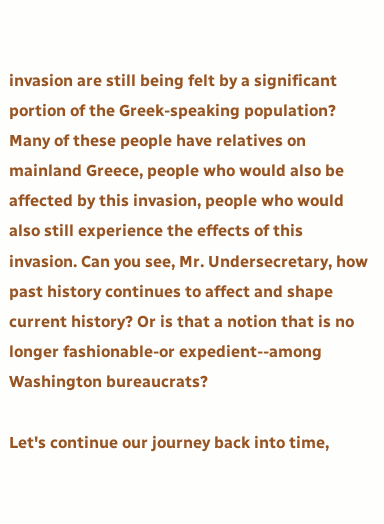invasion are still being felt by a significant portion of the Greek-speaking population? Many of these people have relatives on mainland Greece, people who would also be affected by this invasion, people who would also still experience the effects of this invasion. Can you see, Mr. Undersecretary, how past history continues to affect and shape current history? Or is that a notion that is no longer fashionable-or expedient--among Washington bureaucrats?

Let's continue our journey back into time,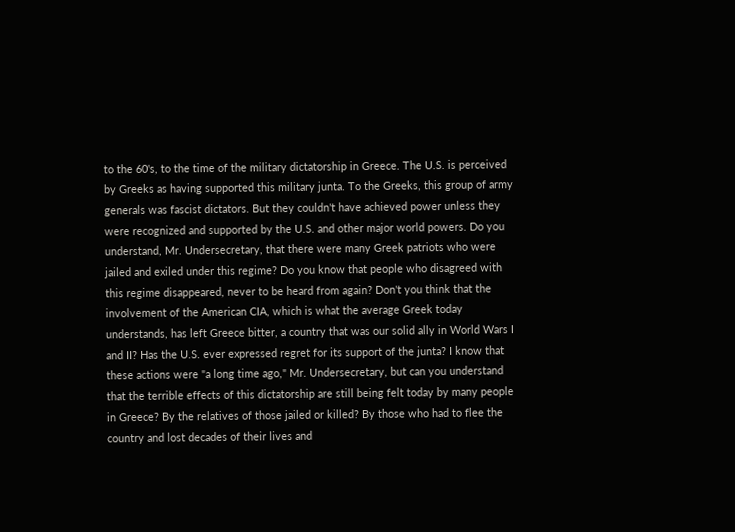to the 60's, to the time of the military dictatorship in Greece. The U.S. is perceived by Greeks as having supported this military junta. To the Greeks, this group of army generals was fascist dictators. But they couldn't have achieved power unless they were recognized and supported by the U.S. and other major world powers. Do you understand, Mr. Undersecretary, that there were many Greek patriots who were jailed and exiled under this regime? Do you know that people who disagreed with this regime disappeared, never to be heard from again? Don't you think that the involvement of the American CIA, which is what the average Greek today understands, has left Greece bitter, a country that was our solid ally in World Wars I and II? Has the U.S. ever expressed regret for its support of the junta? I know that these actions were "a long time ago," Mr. Undersecretary, but can you understand that the terrible effects of this dictatorship are still being felt today by many people in Greece? By the relatives of those jailed or killed? By those who had to flee the country and lost decades of their lives and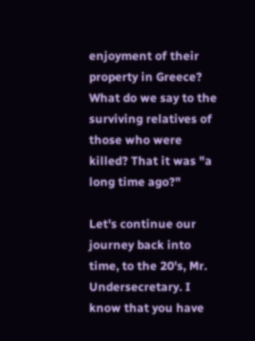enjoyment of their property in Greece? What do we say to the surviving relatives of those who were killed? That it was "a long time ago?"

Let's continue our journey back into time, to the 20's, Mr. Undersecretary. I know that you have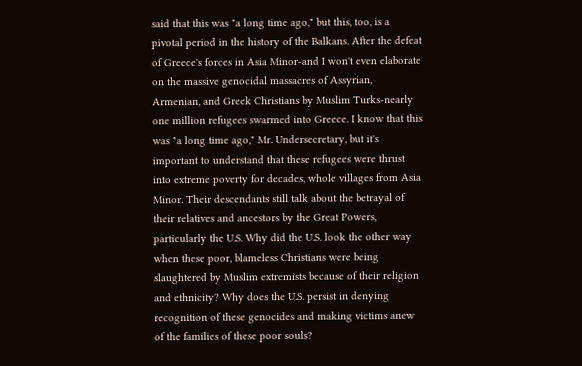said that this was "a long time ago," but this, too, is a pivotal period in the history of the Balkans. After the defeat of Greece's forces in Asia Minor-and I won't even elaborate on the massive genocidal massacres of Assyrian, Armenian, and Greek Christians by Muslim Turks-nearly one million refugees swarmed into Greece. I know that this was "a long time ago," Mr. Undersecretary, but it's important to understand that these refugees were thrust into extreme poverty for decades, whole villages from Asia Minor. Their descendants still talk about the betrayal of their relatives and ancestors by the Great Powers, particularly the U.S. Why did the U.S. look the other way when these poor, blameless Christians were being slaughtered by Muslim extremists because of their religion and ethnicity? Why does the U.S. persist in denying recognition of these genocides and making victims anew of the families of these poor souls?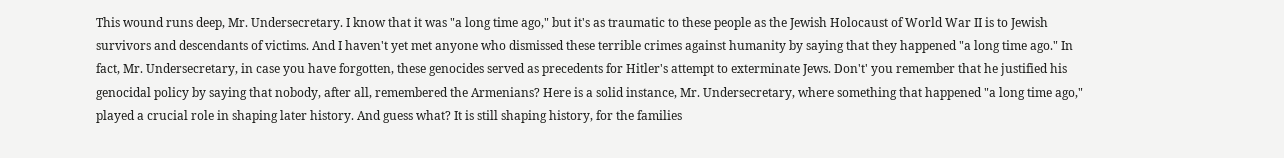This wound runs deep, Mr. Undersecretary. I know that it was "a long time ago," but it's as traumatic to these people as the Jewish Holocaust of World War II is to Jewish survivors and descendants of victims. And I haven't yet met anyone who dismissed these terrible crimes against humanity by saying that they happened "a long time ago." In fact, Mr. Undersecretary, in case you have forgotten, these genocides served as precedents for Hitler's attempt to exterminate Jews. Don't' you remember that he justified his genocidal policy by saying that nobody, after all, remembered the Armenians? Here is a solid instance, Mr. Undersecretary, where something that happened "a long time ago," played a crucial role in shaping later history. And guess what? It is still shaping history, for the families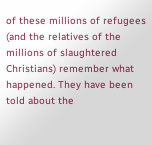of these millions of refugees (and the relatives of the millions of slaughtered Christians) remember what happened. They have been told about the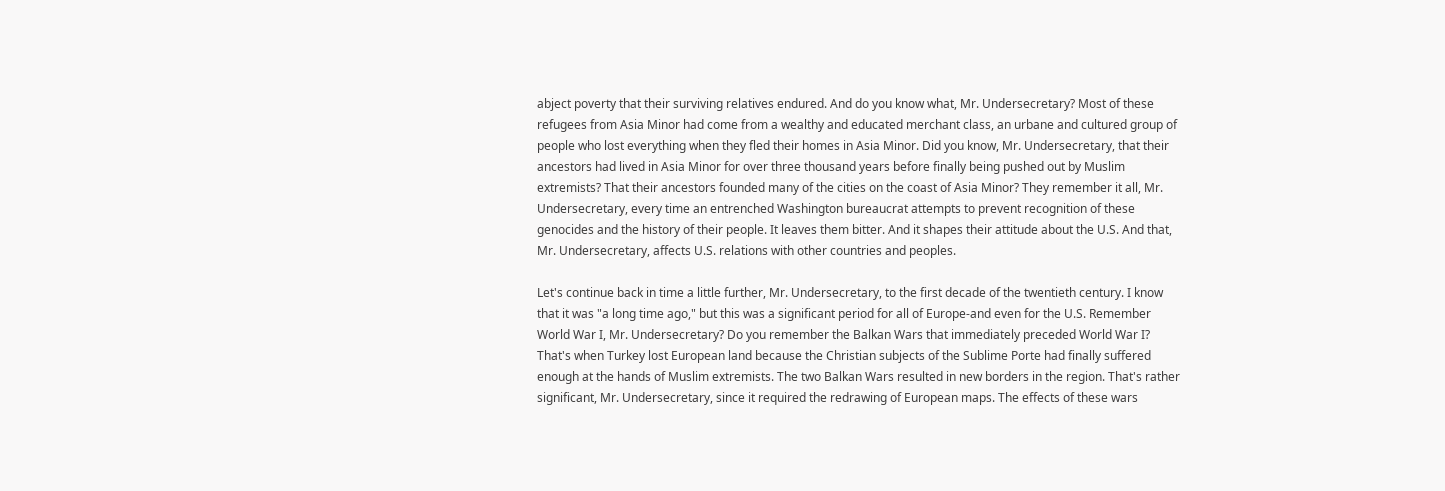abject poverty that their surviving relatives endured. And do you know what, Mr. Undersecretary? Most of these refugees from Asia Minor had come from a wealthy and educated merchant class, an urbane and cultured group of people who lost everything when they fled their homes in Asia Minor. Did you know, Mr. Undersecretary, that their ancestors had lived in Asia Minor for over three thousand years before finally being pushed out by Muslim extremists? That their ancestors founded many of the cities on the coast of Asia Minor? They remember it all, Mr. Undersecretary, every time an entrenched Washington bureaucrat attempts to prevent recognition of these genocides and the history of their people. It leaves them bitter. And it shapes their attitude about the U.S. And that, Mr. Undersecretary, affects U.S. relations with other countries and peoples.

Let's continue back in time a little further, Mr. Undersecretary, to the first decade of the twentieth century. I know that it was "a long time ago," but this was a significant period for all of Europe-and even for the U.S. Remember World War I, Mr. Undersecretary? Do you remember the Balkan Wars that immediately preceded World War I? That's when Turkey lost European land because the Christian subjects of the Sublime Porte had finally suffered enough at the hands of Muslim extremists. The two Balkan Wars resulted in new borders in the region. That's rather significant, Mr. Undersecretary, since it required the redrawing of European maps. The effects of these wars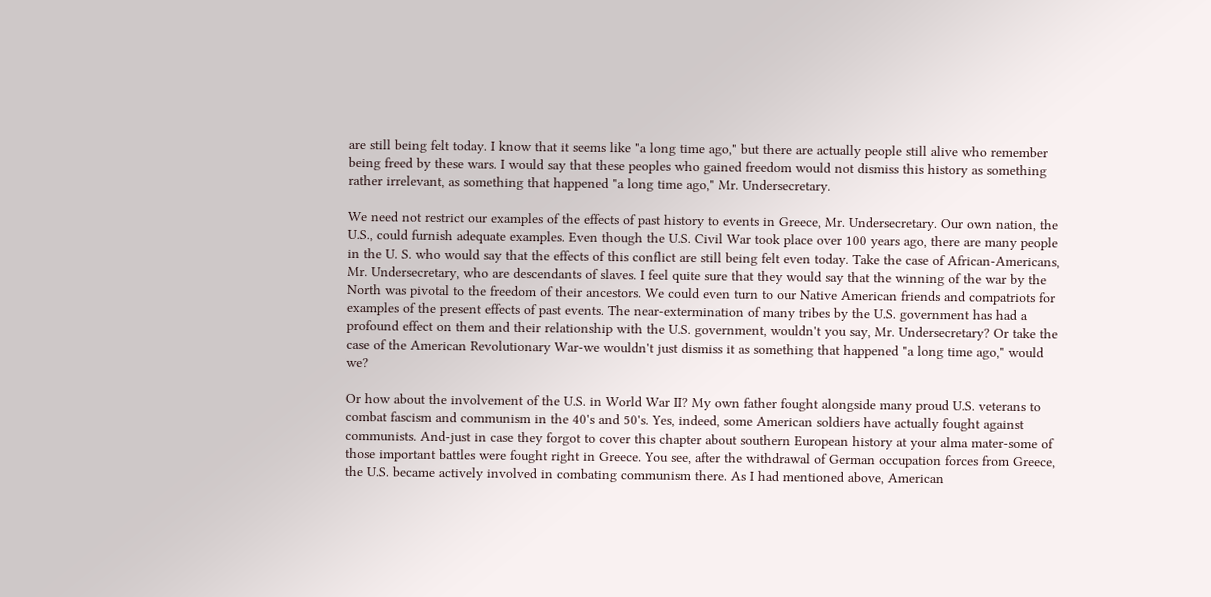are still being felt today. I know that it seems like "a long time ago," but there are actually people still alive who remember being freed by these wars. I would say that these peoples who gained freedom would not dismiss this history as something rather irrelevant, as something that happened "a long time ago," Mr. Undersecretary.

We need not restrict our examples of the effects of past history to events in Greece, Mr. Undersecretary. Our own nation, the U.S., could furnish adequate examples. Even though the U.S. Civil War took place over 100 years ago, there are many people in the U. S. who would say that the effects of this conflict are still being felt even today. Take the case of African-Americans, Mr. Undersecretary, who are descendants of slaves. I feel quite sure that they would say that the winning of the war by the North was pivotal to the freedom of their ancestors. We could even turn to our Native American friends and compatriots for examples of the present effects of past events. The near-extermination of many tribes by the U.S. government has had a profound effect on them and their relationship with the U.S. government, wouldn't you say, Mr. Undersecretary? Or take the case of the American Revolutionary War-we wouldn't just dismiss it as something that happened "a long time ago," would we?

Or how about the involvement of the U.S. in World War II? My own father fought alongside many proud U.S. veterans to combat fascism and communism in the 40's and 50's. Yes, indeed, some American soldiers have actually fought against communists. And-just in case they forgot to cover this chapter about southern European history at your alma mater-some of those important battles were fought right in Greece. You see, after the withdrawal of German occupation forces from Greece, the U.S. became actively involved in combating communism there. As I had mentioned above, American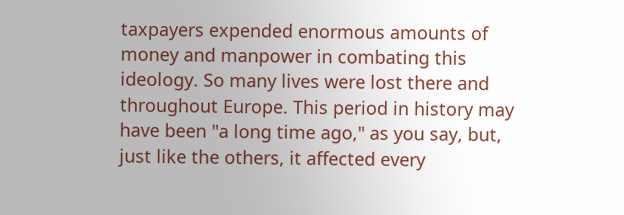taxpayers expended enormous amounts of money and manpower in combating this ideology. So many lives were lost there and throughout Europe. This period in history may have been "a long time ago," as you say, but, just like the others, it affected every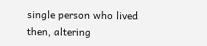single person who lived then, altering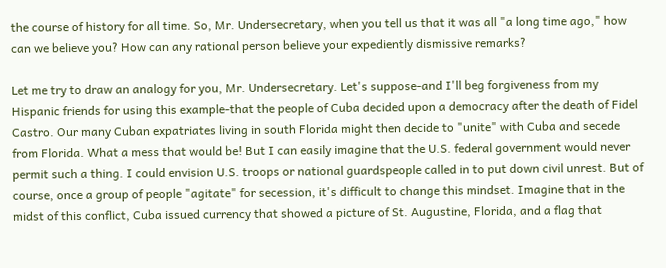the course of history for all time. So, Mr. Undersecretary, when you tell us that it was all "a long time ago," how can we believe you? How can any rational person believe your expediently dismissive remarks?

Let me try to draw an analogy for you, Mr. Undersecretary. Let's suppose-and I'll beg forgiveness from my Hispanic friends for using this example-that the people of Cuba decided upon a democracy after the death of Fidel Castro. Our many Cuban expatriates living in south Florida might then decide to "unite" with Cuba and secede from Florida. What a mess that would be! But I can easily imagine that the U.S. federal government would never permit such a thing. I could envision U.S. troops or national guardspeople called in to put down civil unrest. But of course, once a group of people "agitate" for secession, it's difficult to change this mindset. Imagine that in the midst of this conflict, Cuba issued currency that showed a picture of St. Augustine, Florida, and a flag that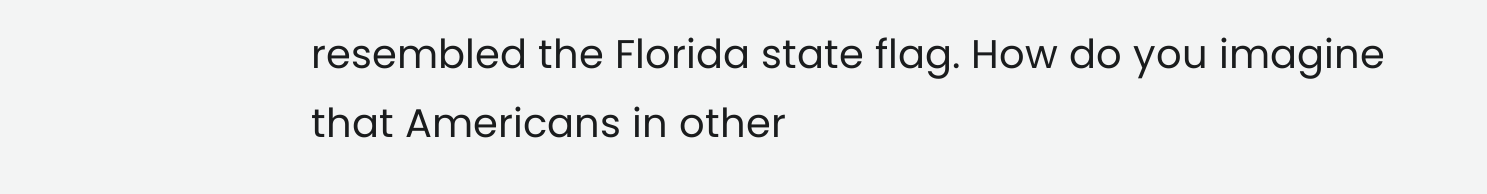resembled the Florida state flag. How do you imagine that Americans in other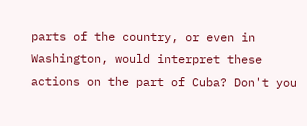parts of the country, or even in Washington, would interpret these actions on the part of Cuba? Don't you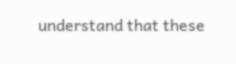understand that these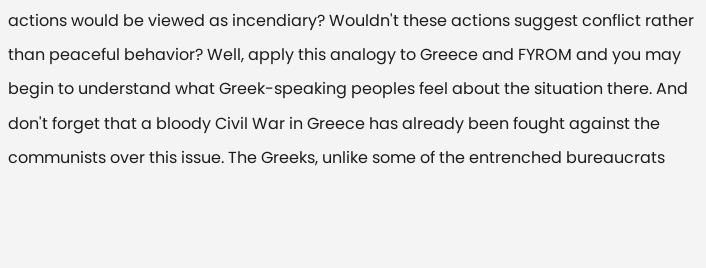actions would be viewed as incendiary? Wouldn't these actions suggest conflict rather than peaceful behavior? Well, apply this analogy to Greece and FYROM and you may begin to understand what Greek-speaking peoples feel about the situation there. And don't forget that a bloody Civil War in Greece has already been fought against the communists over this issue. The Greeks, unlike some of the entrenched bureaucrats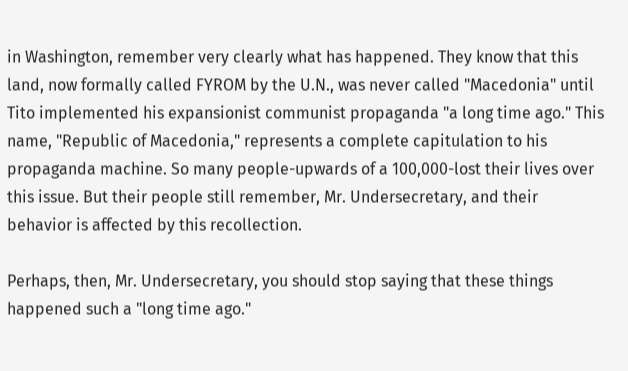in Washington, remember very clearly what has happened. They know that this land, now formally called FYROM by the U.N., was never called "Macedonia" until Tito implemented his expansionist communist propaganda "a long time ago." This name, "Republic of Macedonia," represents a complete capitulation to his propaganda machine. So many people-upwards of a 100,000-lost their lives over this issue. But their people still remember, Mr. Undersecretary, and their behavior is affected by this recollection.

Perhaps, then, Mr. Undersecretary, you should stop saying that these things happened such a "long time ago."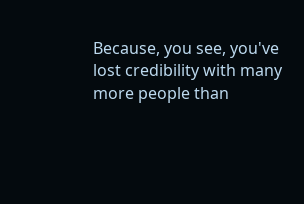Because, you see, you've lost credibility with many more people than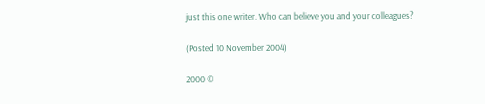just this one writer. Who can believe you and your colleagues?

(Posted 10 November 2004)

2000 ©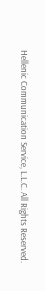Hellenic Communication Service, L.L.C. All Rights Reserved.